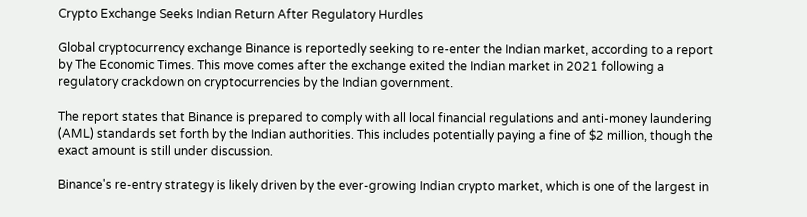Crypto Exchange Seeks Indian Return After Regulatory Hurdles

Global cryptocurrency exchange Binance is reportedly seeking to re-enter the Indian market, according to a report by The Economic Times. This move comes after the exchange exited the Indian market in 2021 following a regulatory crackdown on cryptocurrencies by the Indian government.

The report states that Binance is prepared to comply with all local financial regulations and anti-money laundering (AML) standards set forth by the Indian authorities. This includes potentially paying a fine of $2 million, though the exact amount is still under discussion.

Binance's re-entry strategy is likely driven by the ever-growing Indian crypto market, which is one of the largest in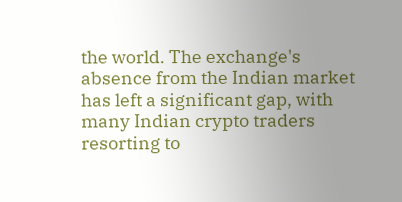the world. The exchange's absence from the Indian market has left a significant gap, with many Indian crypto traders resorting to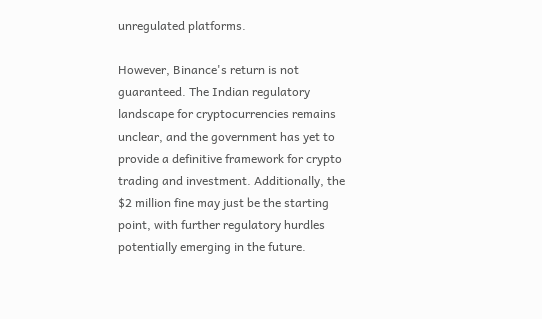unregulated platforms.

However, Binance's return is not guaranteed. The Indian regulatory landscape for cryptocurrencies remains unclear, and the government has yet to provide a definitive framework for crypto trading and investment. Additionally, the $2 million fine may just be the starting point, with further regulatory hurdles potentially emerging in the future.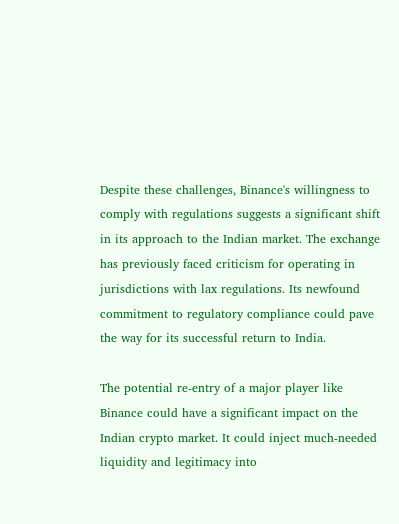Despite these challenges, Binance's willingness to comply with regulations suggests a significant shift in its approach to the Indian market. The exchange has previously faced criticism for operating in jurisdictions with lax regulations. Its newfound commitment to regulatory compliance could pave the way for its successful return to India.

The potential re-entry of a major player like Binance could have a significant impact on the Indian crypto market. It could inject much-needed liquidity and legitimacy into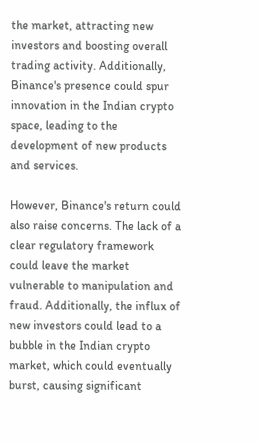the market, attracting new investors and boosting overall trading activity. Additionally, Binance's presence could spur innovation in the Indian crypto space, leading to the development of new products and services.

However, Binance's return could also raise concerns. The lack of a clear regulatory framework could leave the market vulnerable to manipulation and fraud. Additionally, the influx of new investors could lead to a bubble in the Indian crypto market, which could eventually burst, causing significant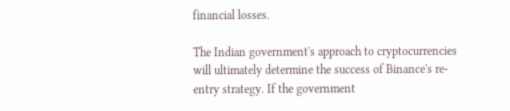financial losses.

The Indian government's approach to cryptocurrencies will ultimately determine the success of Binance's re-entry strategy. If the government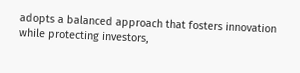adopts a balanced approach that fosters innovation while protecting investors,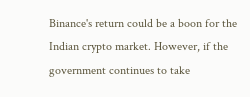Binance's return could be a boon for the Indian crypto market. However, if the government continues to take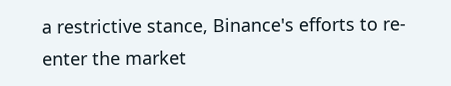a restrictive stance, Binance's efforts to re-enter the market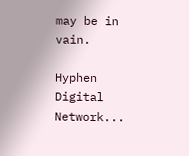may be in vain.

Hyphen Digital Network...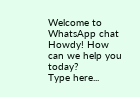Welcome to WhatsApp chat
Howdy! How can we help you today?
Type here...